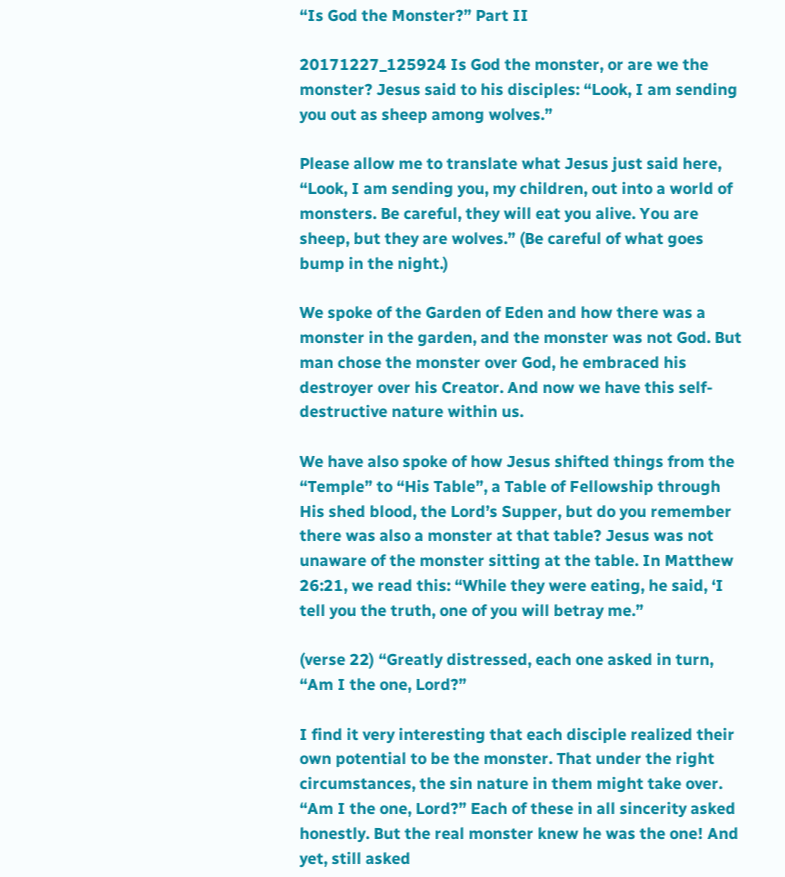“Is God the Monster?” Part II

20171227_125924 Is God the monster, or are we the monster? Jesus said to his disciples: “Look, I am sending you out as sheep among wolves.”

Please allow me to translate what Jesus just said here, “Look, I am sending you, my children, out into a world of monsters. Be careful, they will eat you alive. You are sheep, but they are wolves.” (Be careful of what goes bump in the night.)

We spoke of the Garden of Eden and how there was a monster in the garden, and the monster was not God. But man chose the monster over God, he embraced his destroyer over his Creator. And now we have this self-destructive nature within us.

We have also spoke of how Jesus shifted things from the “Temple” to “His Table”, a Table of Fellowship through His shed blood, the Lord’s Supper, but do you remember there was also a monster at that table? Jesus was not unaware of the monster sitting at the table. In Matthew 26:21, we read this: “While they were eating, he said, ‘I tell you the truth, one of you will betray me.”

(verse 22) “Greatly distressed, each one asked in turn, “Am I the one, Lord?”

I find it very interesting that each disciple realized their own potential to be the monster. That under the right circumstances, the sin nature in them might take over. “Am I the one, Lord?” Each of these in all sincerity asked honestly. But the real monster knew he was the one! And yet, still asked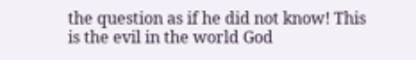the question as if he did not know! This is the evil in the world God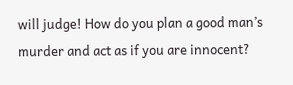will judge! How do you plan a good man’s murder and act as if you are innocent?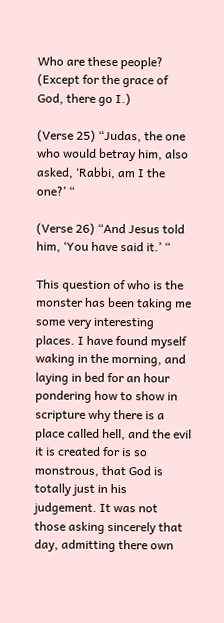Who are these people? (Except for the grace of God, there go I.)

(Verse 25) “Judas, the one who would betray him, also asked, ‘Rabbi, am I the one?’ “

(Verse 26) “And Jesus told him, ‘You have said it.’ “

This question of who is the monster has been taking me some very interesting places. I have found myself waking in the morning, and laying in bed for an hour pondering how to show in scripture why there is a place called hell, and the evil it is created for is so monstrous, that God is totally just in his judgement. It was not those asking sincerely that day, admitting there own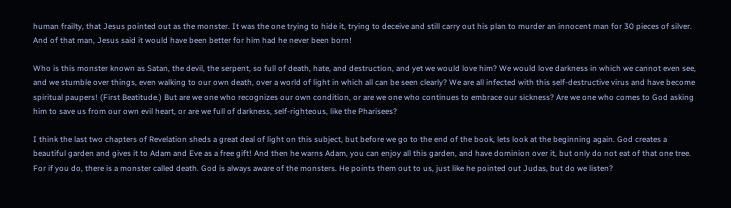human frailty, that Jesus pointed out as the monster. It was the one trying to hide it, trying to deceive and still carry out his plan to murder an innocent man for 30 pieces of silver. And of that man, Jesus said it would have been better for him had he never been born!

Who is this monster known as Satan, the devil, the serpent, so full of death, hate, and destruction, and yet we would love him? We would love darkness in which we cannot even see, and we stumble over things, even walking to our own death, over a world of light in which all can be seen clearly? We are all infected with this self-destructive virus and have become spiritual paupers! (First Beatitude.) But are we one who recognizes our own condition, or are we one who continues to embrace our sickness? Are we one who comes to God asking him to save us from our own evil heart, or are we full of darkness, self-righteous, like the Pharisees?

I think the last two chapters of Revelation sheds a great deal of light on this subject, but before we go to the end of the book, lets look at the beginning again. God creates a beautiful garden and gives it to Adam and Eve as a free gift! And then he warns Adam, you can enjoy all this garden, and have dominion over it, but only do not eat of that one tree. For if you do, there is a monster called death. God is always aware of the monsters. He points them out to us, just like he pointed out Judas, but do we listen?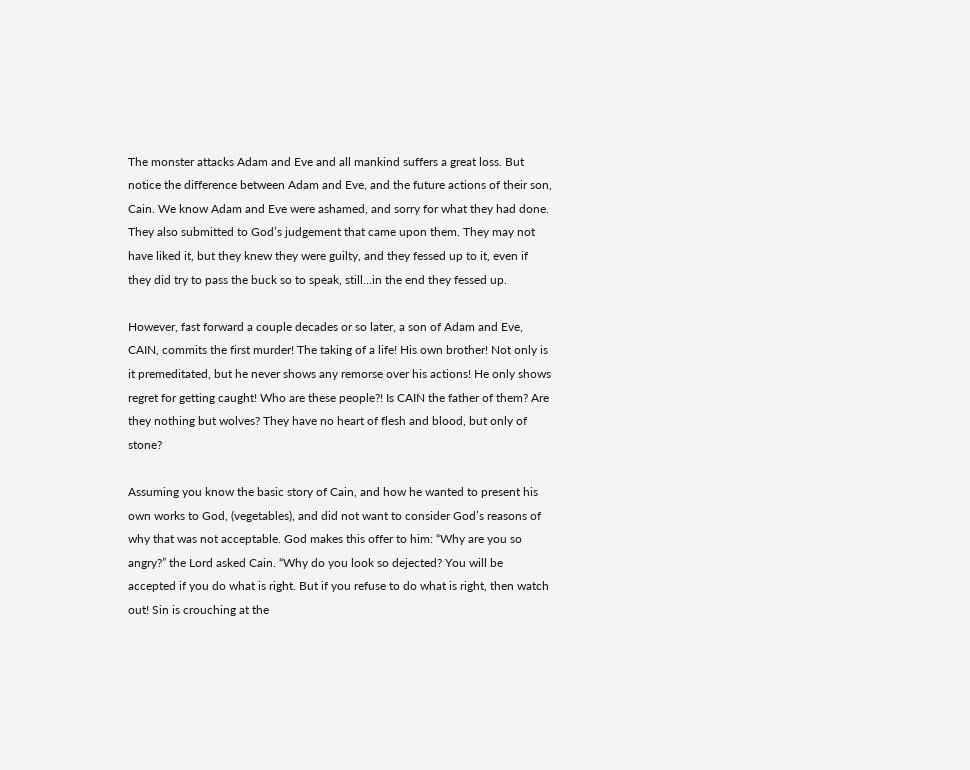The monster attacks Adam and Eve and all mankind suffers a great loss. But notice the difference between Adam and Eve, and the future actions of their son, Cain. We know Adam and Eve were ashamed, and sorry for what they had done. They also submitted to God’s judgement that came upon them. They may not have liked it, but they knew they were guilty, and they fessed up to it, even if they did try to pass the buck so to speak, still…in the end they fessed up.

However, fast forward a couple decades or so later, a son of Adam and Eve, CAIN, commits the first murder! The taking of a life! His own brother! Not only is it premeditated, but he never shows any remorse over his actions! He only shows regret for getting caught! Who are these people?! Is CAIN the father of them? Are they nothing but wolves? They have no heart of flesh and blood, but only of stone?

Assuming you know the basic story of Cain, and how he wanted to present his own works to God, (vegetables), and did not want to consider God’s reasons of why that was not acceptable. God makes this offer to him: “Why are you so angry?” the Lord asked Cain. “Why do you look so dejected? You will be accepted if you do what is right. But if you refuse to do what is right, then watch out! Sin is crouching at the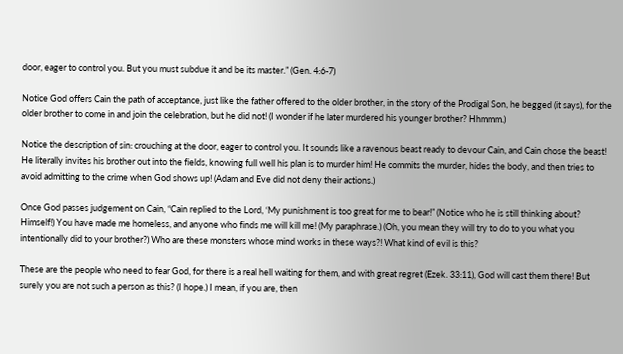door, eager to control you. But you must subdue it and be its master.” (Gen. 4:6-7)

Notice God offers Cain the path of acceptance, just like the father offered to the older brother, in the story of the Prodigal Son, he begged (it says), for the older brother to come in and join the celebration, but he did not! (I wonder if he later murdered his younger brother? Hhmmm.)

Notice the description of sin: crouching at the door, eager to control you. It sounds like a ravenous beast ready to devour Cain, and Cain chose the beast! He literally invites his brother out into the fields, knowing full well his plan is to murder him! He commits the murder, hides the body, and then tries to avoid admitting to the crime when God shows up! (Adam and Eve did not deny their actions.)

Once God passes judgement on Cain, “Cain replied to the Lord, ‘My punishment is too great for me to bear!” (Notice who he is still thinking about? Himself!) You have made me homeless, and anyone who finds me will kill me! (My paraphrase.) (Oh, you mean they will try to do to you what you intentionally did to your brother?) Who are these monsters whose mind works in these ways?! What kind of evil is this?

These are the people who need to fear God, for there is a real hell waiting for them, and with great regret (Ezek. 33:11), God will cast them there! But surely you are not such a person as this? (I hope.) I mean, if you are, then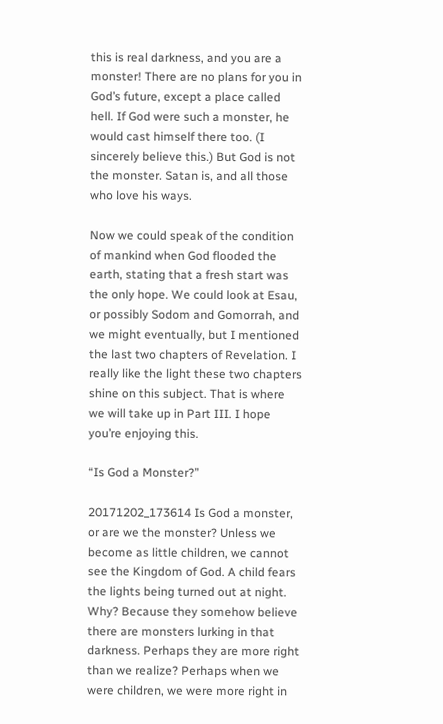this is real darkness, and you are a monster! There are no plans for you in God’s future, except a place called hell. If God were such a monster, he would cast himself there too. (I sincerely believe this.) But God is not the monster. Satan is, and all those who love his ways.

Now we could speak of the condition of mankind when God flooded the earth, stating that a fresh start was the only hope. We could look at Esau, or possibly Sodom and Gomorrah, and we might eventually, but I mentioned the last two chapters of Revelation. I really like the light these two chapters shine on this subject. That is where we will take up in Part III. I hope you’re enjoying this.

“Is God a Monster?”

20171202_173614 Is God a monster, or are we the monster? Unless we become as little children, we cannot see the Kingdom of God. A child fears the lights being turned out at night. Why? Because they somehow believe there are monsters lurking in that darkness. Perhaps they are more right than we realize? Perhaps when we were children, we were more right in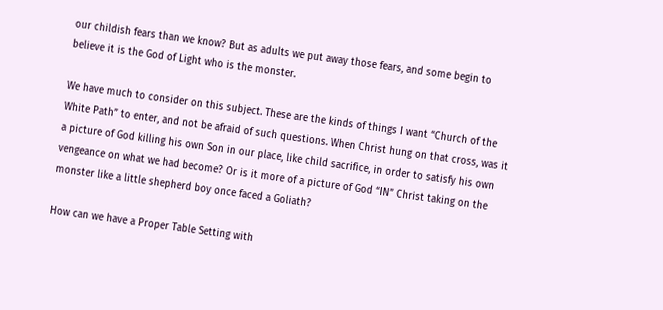our childish fears than we know? But as adults we put away those fears, and some begin to believe it is the God of Light who is the monster.

We have much to consider on this subject. These are the kinds of things I want “Church of the White Path” to enter, and not be afraid of such questions. When Christ hung on that cross, was it a picture of God killing his own Son in our place, like child sacrifice, in order to satisfy his own vengeance on what we had become? Or is it more of a picture of God “IN” Christ taking on the monster like a little shepherd boy once faced a Goliath?

How can we have a Proper Table Setting with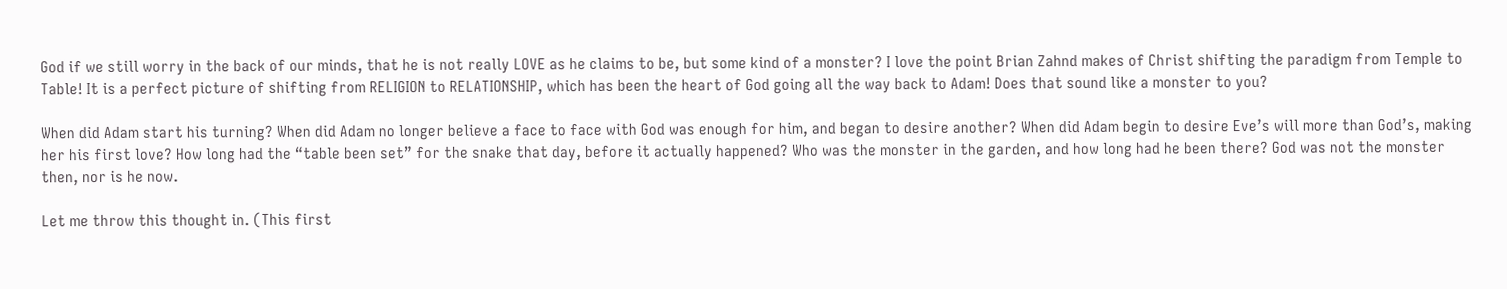God if we still worry in the back of our minds, that he is not really LOVE as he claims to be, but some kind of a monster? I love the point Brian Zahnd makes of Christ shifting the paradigm from Temple to Table! It is a perfect picture of shifting from RELIGION to RELATIONSHIP, which has been the heart of God going all the way back to Adam! Does that sound like a monster to you?

When did Adam start his turning? When did Adam no longer believe a face to face with God was enough for him, and began to desire another? When did Adam begin to desire Eve’s will more than God’s, making her his first love? How long had the “table been set” for the snake that day, before it actually happened? Who was the monster in the garden, and how long had he been there? God was not the monster then, nor is he now.

Let me throw this thought in. (This first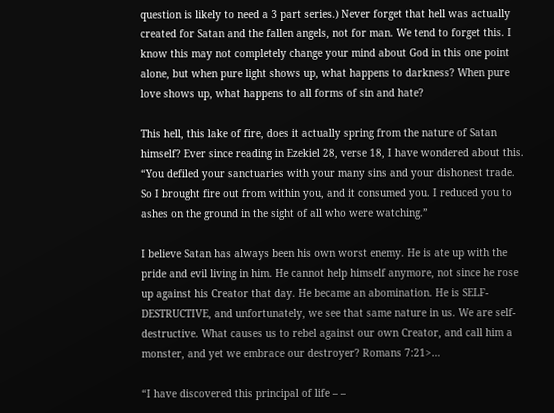question is likely to need a 3 part series.) Never forget that hell was actually created for Satan and the fallen angels, not for man. We tend to forget this. I know this may not completely change your mind about God in this one point alone, but when pure light shows up, what happens to darkness? When pure love shows up, what happens to all forms of sin and hate?

This hell, this lake of fire, does it actually spring from the nature of Satan himself? Ever since reading in Ezekiel 28, verse 18, I have wondered about this. “You defiled your sanctuaries with your many sins and your dishonest trade. So I brought fire out from within you, and it consumed you. I reduced you to ashes on the ground in the sight of all who were watching.”

I believe Satan has always been his own worst enemy. He is ate up with the pride and evil living in him. He cannot help himself anymore, not since he rose up against his Creator that day. He became an abomination. He is SELF-DESTRUCTIVE, and unfortunately, we see that same nature in us. We are self-destructive. What causes us to rebel against our own Creator, and call him a monster, and yet we embrace our destroyer? Romans 7:21>…

“I have discovered this principal of life – –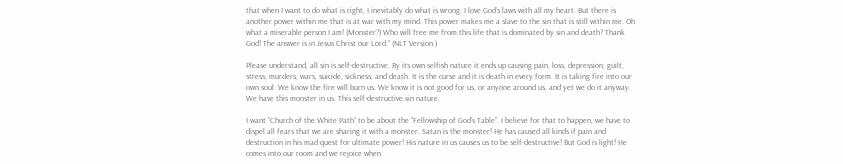that when I want to do what is right, I inevitably do what is wrong. I love God’s laws with all my heart. But there is another power within me that is at war with my mind. This power makes me a slave to the sin that is still within me. Oh what a miserable person I am! (Monster?) Who will free me from this life that is dominated by sin and death? Thank God! The answer is in Jesus Christ our Lord.” (NLT Version.)

Please understand, all sin is self-destructive. By its own selfish nature it ends up causing pain, loss, depression, guilt, stress, murders, wars, suicide, sickness, and death. It is the curse and it is death in every form. It is taking fire into our own soul. We know the fire will burn us. We know it is not good for us, or anyone around us, and yet we do it anyway. We have this monster in us. This self-destructive sin nature.

I want “Church of the White Path” to be about the “Fellowship of God’s Table”. I believe for that to happen, we have to dispel all fears that we are sharing it with a monster. Satan is the monster! He has caused all kinds if pain and destruction in his mad quest for ultimate power! His nature in us causes us to be self-destructive! But God is light! He comes into our room and we rejoice when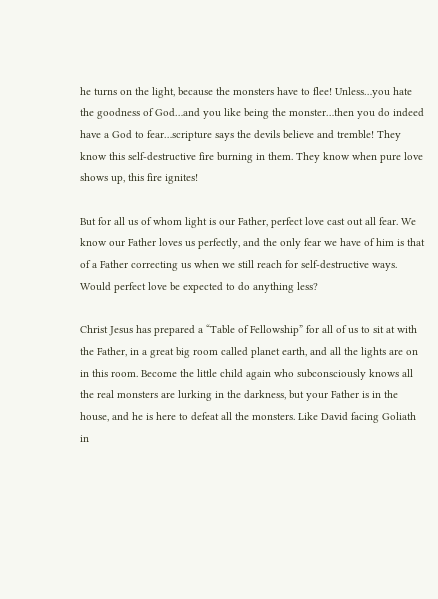he turns on the light, because the monsters have to flee! Unless…you hate the goodness of God…and you like being the monster…then you do indeed have a God to fear…scripture says the devils believe and tremble! They know this self-destructive fire burning in them. They know when pure love shows up, this fire ignites!

But for all us of whom light is our Father, perfect love cast out all fear. We know our Father loves us perfectly, and the only fear we have of him is that of a Father correcting us when we still reach for self-destructive ways. Would perfect love be expected to do anything less?

Christ Jesus has prepared a “Table of Fellowship” for all of us to sit at with the Father, in a great big room called planet earth, and all the lights are on in this room. Become the little child again who subconsciously knows all the real monsters are lurking in the darkness, but your Father is in the house, and he is here to defeat all the monsters. Like David facing Goliath in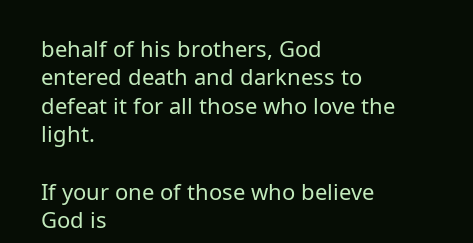behalf of his brothers, God entered death and darkness to defeat it for all those who love the light.

If your one of those who believe God is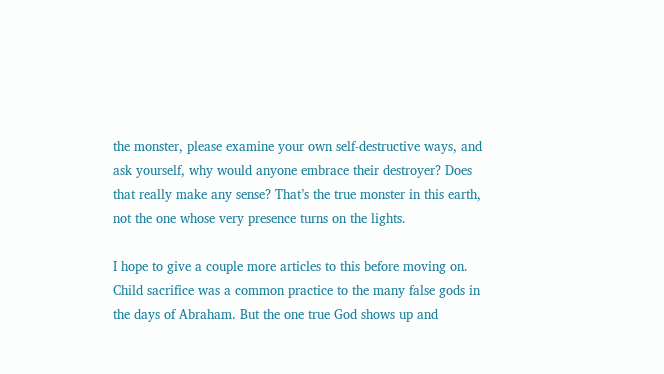the monster, please examine your own self-destructive ways, and ask yourself, why would anyone embrace their destroyer? Does that really make any sense? That’s the true monster in this earth, not the one whose very presence turns on the lights.

I hope to give a couple more articles to this before moving on. Child sacrifice was a common practice to the many false gods in the days of Abraham. But the one true God shows up and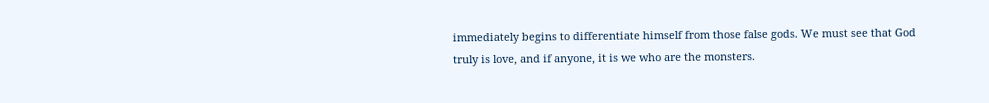immediately begins to differentiate himself from those false gods. We must see that God truly is love, and if anyone, it is we who are the monsters.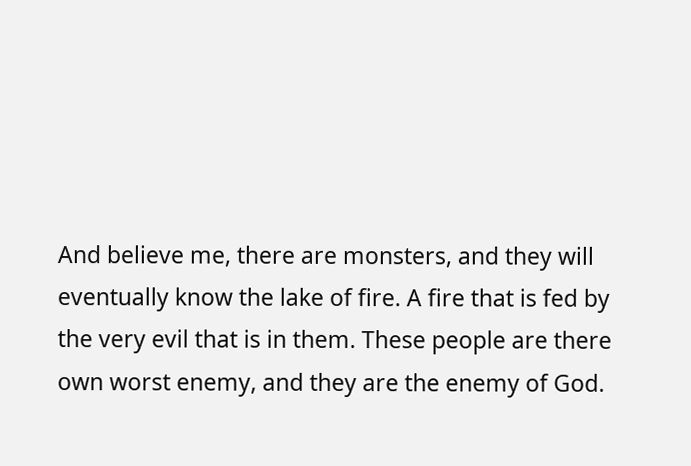And believe me, there are monsters, and they will eventually know the lake of fire. A fire that is fed by the very evil that is in them. These people are there own worst enemy, and they are the enemy of God.